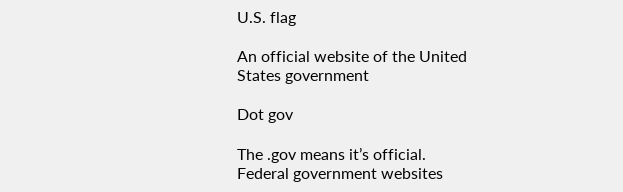U.S. flag

An official website of the United States government

Dot gov

The .gov means it’s official.
Federal government websites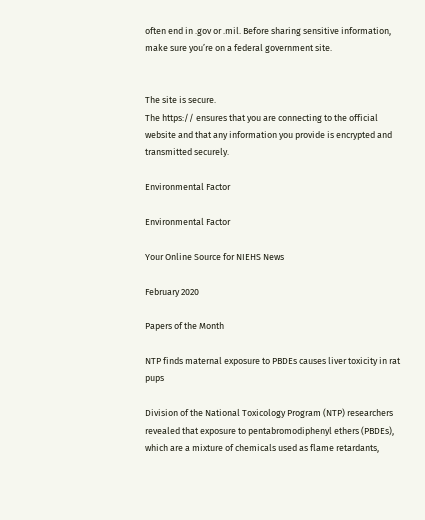often end in .gov or .mil. Before sharing sensitive information, make sure you’re on a federal government site.


The site is secure.
The https:// ensures that you are connecting to the official website and that any information you provide is encrypted and transmitted securely.

Environmental Factor

Environmental Factor

Your Online Source for NIEHS News

February 2020

Papers of the Month

NTP finds maternal exposure to PBDEs causes liver toxicity in rat pups

Division of the National Toxicology Program (NTP) researchers revealed that exposure to pentabromodiphenyl ethers (PBDEs), which are a mixture of chemicals used as flame retardants,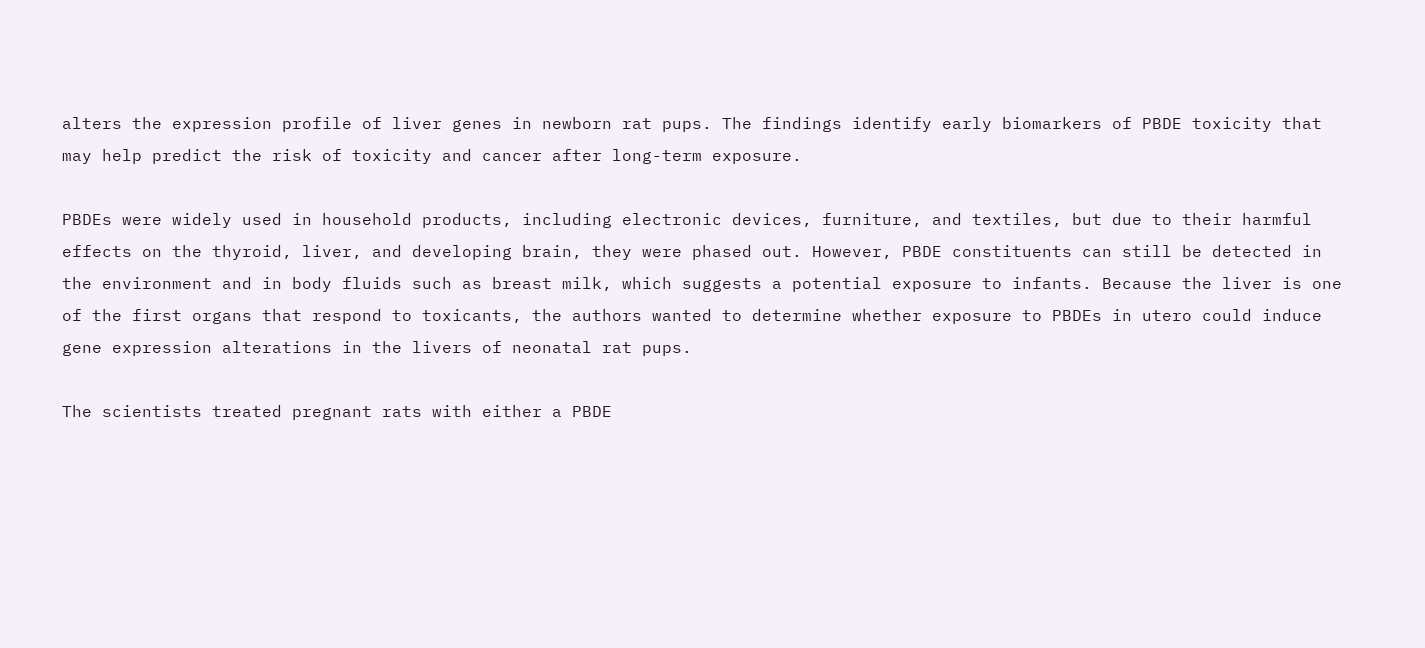alters the expression profile of liver genes in newborn rat pups. The findings identify early biomarkers of PBDE toxicity that may help predict the risk of toxicity and cancer after long-term exposure.

PBDEs were widely used in household products, including electronic devices, furniture, and textiles, but due to their harmful effects on the thyroid, liver, and developing brain, they were phased out. However, PBDE constituents can still be detected in the environment and in body fluids such as breast milk, which suggests a potential exposure to infants. Because the liver is one of the first organs that respond to toxicants, the authors wanted to determine whether exposure to PBDEs in utero could induce gene expression alterations in the livers of neonatal rat pups.

The scientists treated pregnant rats with either a PBDE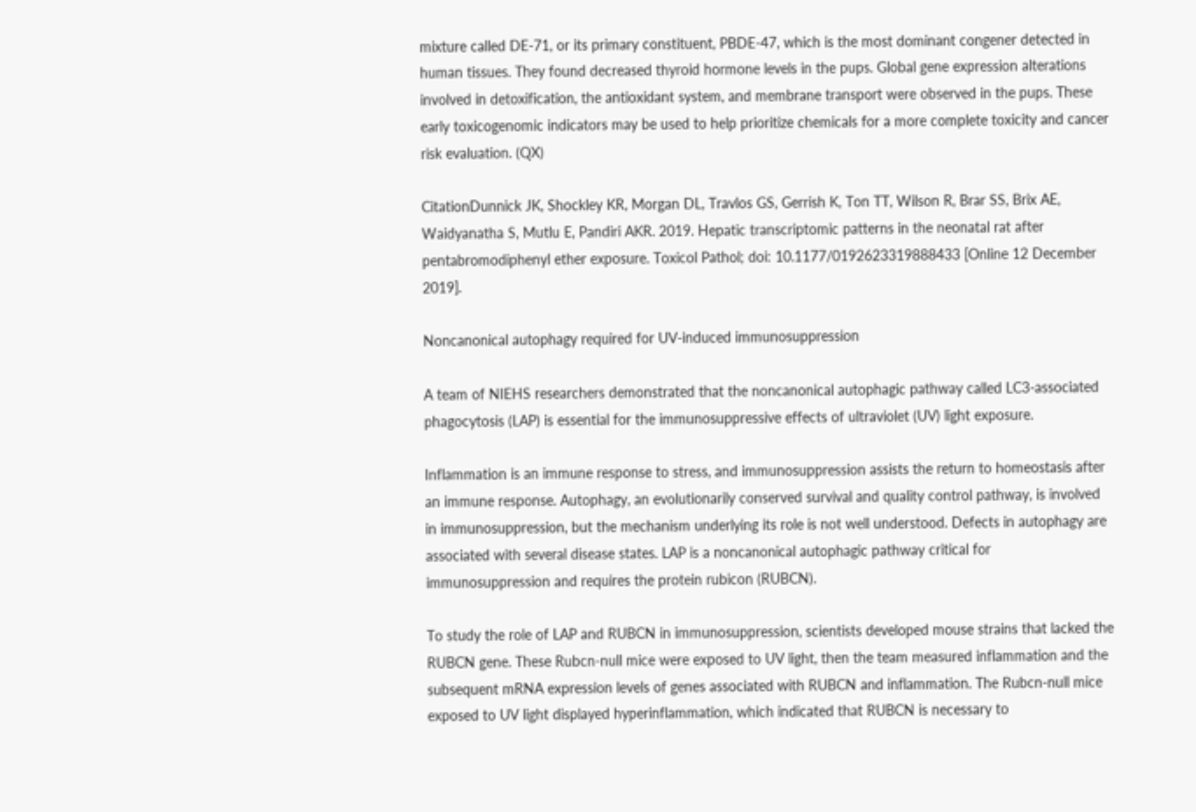mixture called DE-71, or its primary constituent, PBDE-47, which is the most dominant congener detected in human tissues. They found decreased thyroid hormone levels in the pups. Global gene expression alterations involved in detoxification, the antioxidant system, and membrane transport were observed in the pups. These early toxicogenomic indicators may be used to help prioritize chemicals for a more complete toxicity and cancer risk evaluation. (QX)

CitationDunnick JK, Shockley KR, Morgan DL, Travlos GS, Gerrish K, Ton TT, Wilson R, Brar SS, Brix AE, Waidyanatha S, Mutlu E, Pandiri AKR. 2019. Hepatic transcriptomic patterns in the neonatal rat after pentabromodiphenyl ether exposure. Toxicol Pathol; doi: 10.1177/0192623319888433 [Online 12 December 2019].

Noncanonical autophagy required for UV-induced immunosuppression

A team of NIEHS researchers demonstrated that the noncanonical autophagic pathway called LC3-associated phagocytosis (LAP) is essential for the immunosuppressive effects of ultraviolet (UV) light exposure.

Inflammation is an immune response to stress, and immunosuppression assists the return to homeostasis after an immune response. Autophagy, an evolutionarily conserved survival and quality control pathway, is involved in immunosuppression, but the mechanism underlying its role is not well understood. Defects in autophagy are associated with several disease states. LAP is a noncanonical autophagic pathway critical for immunosuppression and requires the protein rubicon (RUBCN).

To study the role of LAP and RUBCN in immunosuppression, scientists developed mouse strains that lacked the RUBCN gene. These Rubcn-null mice were exposed to UV light, then the team measured inflammation and the subsequent mRNA expression levels of genes associated with RUBCN and inflammation. The Rubcn-null mice exposed to UV light displayed hyperinflammation, which indicated that RUBCN is necessary to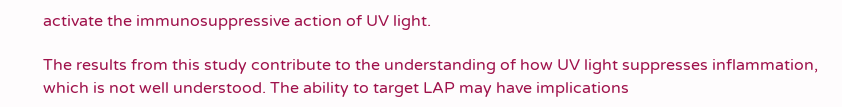activate the immunosuppressive action of UV light.

The results from this study contribute to the understanding of how UV light suppresses inflammation, which is not well understood. The ability to target LAP may have implications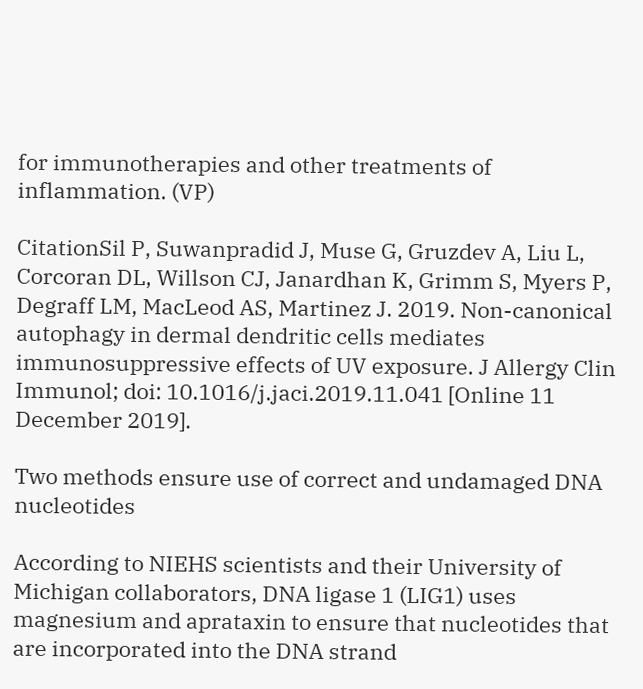for immunotherapies and other treatments of inflammation. (VP)

CitationSil P, Suwanpradid J, Muse G, Gruzdev A, Liu L, Corcoran DL, Willson CJ, Janardhan K, Grimm S, Myers P, Degraff LM, MacLeod AS, Martinez J. 2019. Non-canonical autophagy in dermal dendritic cells mediates immunosuppressive effects of UV exposure. J Allergy Clin Immunol; doi: 10.1016/j.jaci.2019.11.041 [Online 11 December 2019].

Two methods ensure use of correct and undamaged DNA nucleotides

According to NIEHS scientists and their University of Michigan collaborators, DNA ligase 1 (LIG1) uses magnesium and aprataxin to ensure that nucleotides that are incorporated into the DNA strand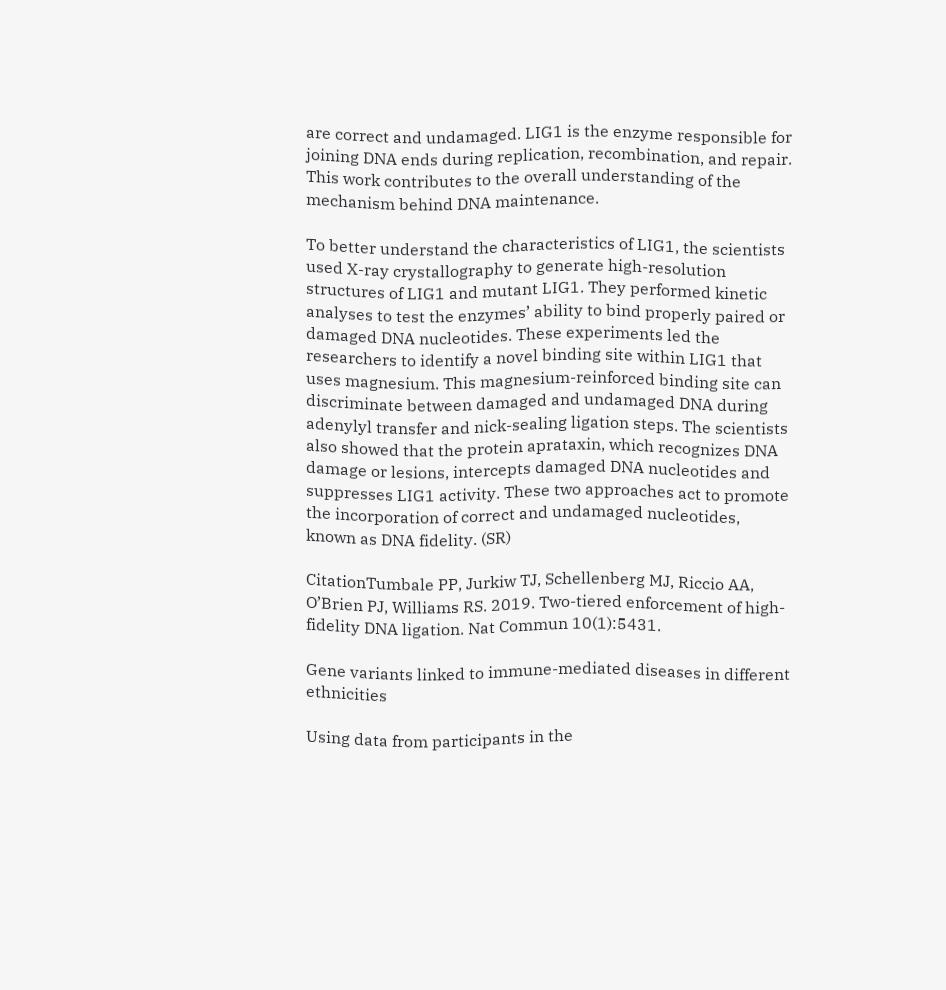are correct and undamaged. LIG1 is the enzyme responsible for joining DNA ends during replication, recombination, and repair. This work contributes to the overall understanding of the mechanism behind DNA maintenance.

To better understand the characteristics of LIG1, the scientists used X-ray crystallography to generate high-resolution structures of LIG1 and mutant LIG1. They performed kinetic analyses to test the enzymes’ ability to bind properly paired or damaged DNA nucleotides. These experiments led the researchers to identify a novel binding site within LIG1 that uses magnesium. This magnesium-reinforced binding site can discriminate between damaged and undamaged DNA during adenylyl transfer and nick-sealing ligation steps. The scientists also showed that the protein aprataxin, which recognizes DNA damage or lesions, intercepts damaged DNA nucleotides and suppresses LIG1 activity. These two approaches act to promote the incorporation of correct and undamaged nucleotides, known as DNA fidelity. (SR)

CitationTumbale PP, Jurkiw TJ, Schellenberg MJ, Riccio AA, O’Brien PJ, Williams RS. 2019. Two-tiered enforcement of high-fidelity DNA ligation. Nat Commun 10(1):5431.

Gene variants linked to immune-mediated diseases in different ethnicities

Using data from participants in the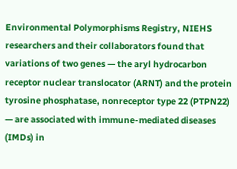Environmental Polymorphisms Registry, NIEHS researchers and their collaborators found that variations of two genes — the aryl hydrocarbon receptor nuclear translocator (ARNT) and the protein tyrosine phosphatase, nonreceptor type 22 (PTPN22) — are associated with immune-mediated diseases (IMDs) in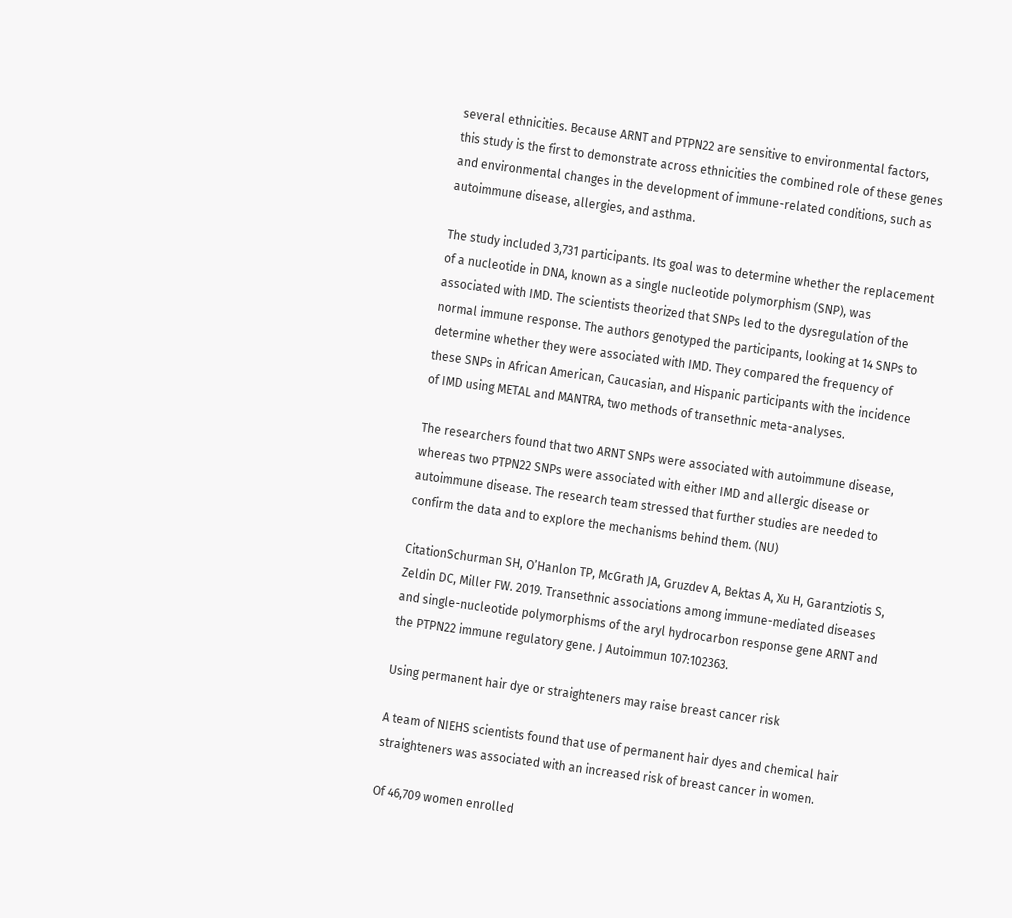several ethnicities. Because ARNT and PTPN22 are sensitive to environmental factors, this study is the first to demonstrate across ethnicities the combined role of these genes and environmental changes in the development of immune-related conditions, such as autoimmune disease, allergies, and asthma.

The study included 3,731 participants. Its goal was to determine whether the replacement of a nucleotide in DNA, known as a single nucleotide polymorphism (SNP), was associated with IMD. The scientists theorized that SNPs led to the dysregulation of the normal immune response. The authors genotyped the participants, looking at 14 SNPs to determine whether they were associated with IMD. They compared the frequency of these SNPs in African American, Caucasian, and Hispanic participants with the incidence of IMD using METAL and MANTRA, two methods of transethnic meta-analyses.

The researchers found that two ARNT SNPs were associated with autoimmune disease, whereas two PTPN22 SNPs were associated with either IMD and allergic disease or autoimmune disease. The research team stressed that further studies are needed to confirm the data and to explore the mechanisms behind them. (NU)

CitationSchurman SH, O’Hanlon TP, McGrath JA, Gruzdev A, Bektas A, Xu H, Garantziotis S, Zeldin DC, Miller FW. 2019. Transethnic associations among immune-mediated diseases and single-nucleotide polymorphisms of the aryl hydrocarbon response gene ARNT and the PTPN22 immune regulatory gene. J Autoimmun 107:102363.

Using permanent hair dye or straighteners may raise breast cancer risk

A team of NIEHS scientists found that use of permanent hair dyes and chemical hair straighteners was associated with an increased risk of breast cancer in women.

Of 46,709 women enrolled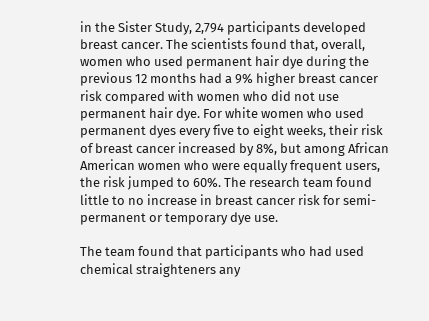in the Sister Study, 2,794 participants developed breast cancer. The scientists found that, overall, women who used permanent hair dye during the previous 12 months had a 9% higher breast cancer risk compared with women who did not use permanent hair dye. For white women who used permanent dyes every five to eight weeks, their risk of breast cancer increased by 8%, but among African American women who were equally frequent users, the risk jumped to 60%. The research team found little to no increase in breast cancer risk for semi-permanent or temporary dye use.

The team found that participants who had used chemical straighteners any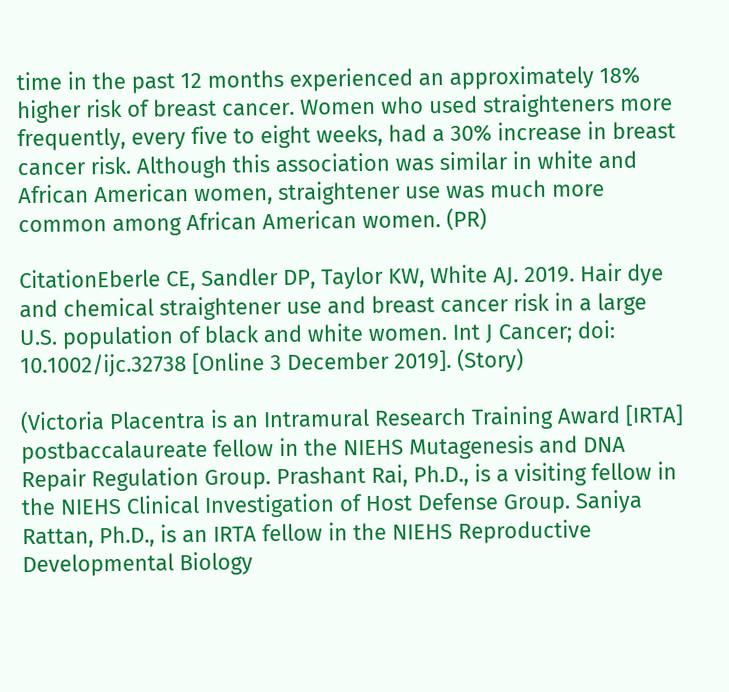time in the past 12 months experienced an approximately 18% higher risk of breast cancer. Women who used straighteners more frequently, every five to eight weeks, had a 30% increase in breast cancer risk. Although this association was similar in white and African American women, straightener use was much more common among African American women. (PR)

CitationEberle CE, Sandler DP, Taylor KW, White AJ. 2019. Hair dye and chemical straightener use and breast cancer risk in a large U.S. population of black and white women. Int J Cancer; doi: 10.1002/ijc.32738 [Online 3 December 2019]. (Story)

(Victoria Placentra is an Intramural Research Training Award [IRTA] postbaccalaureate fellow in the NIEHS Mutagenesis and DNA Repair Regulation Group. Prashant Rai, Ph.D., is a visiting fellow in the NIEHS Clinical Investigation of Host Defense Group. Saniya Rattan, Ph.D., is an IRTA fellow in the NIEHS Reproductive Developmental Biology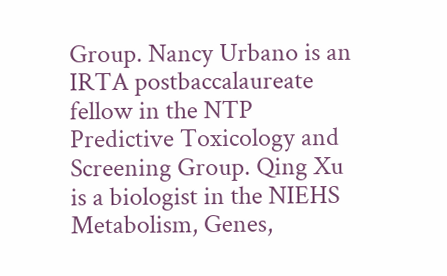Group. Nancy Urbano is an IRTA postbaccalaureate fellow in the NTP Predictive Toxicology and Screening Group. Qing Xu is a biologist in the NIEHS Metabolism, Genes,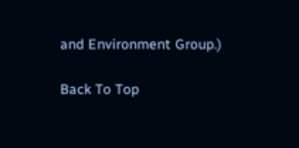and Environment Group.)

Back To Top